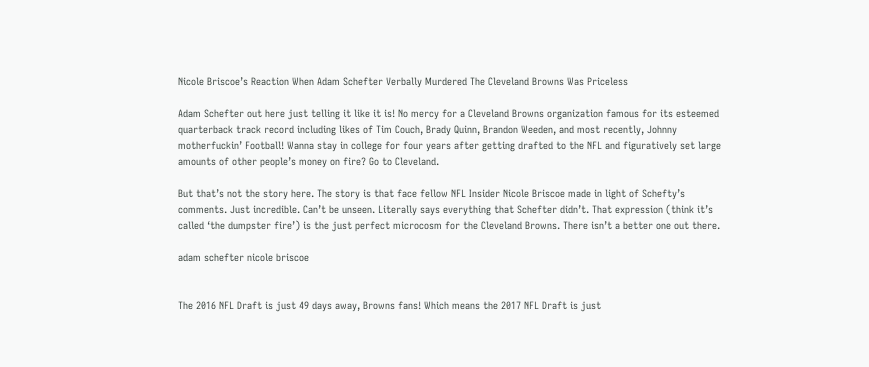Nicole Briscoe’s Reaction When Adam Schefter Verbally Murdered The Cleveland Browns Was Priceless

Adam Schefter out here just telling it like it is! No mercy for a Cleveland Browns organization famous for its esteemed quarterback track record including likes of Tim Couch, Brady Quinn, Brandon Weeden, and most recently, Johnny motherfuckin’ Football! Wanna stay in college for four years after getting drafted to the NFL and figuratively set large amounts of other people’s money on fire? Go to Cleveland.

But that’s not the story here. The story is that face fellow NFL Insider Nicole Briscoe made in light of Schefty’s comments. Just incredible. Can’t be unseen. Literally says everything that Schefter didn’t. That expression (think it’s called ‘the dumpster fire’) is the just perfect microcosm for the Cleveland Browns. There isn’t a better one out there.

adam schefter nicole briscoe


The 2016 NFL Draft is just 49 days away, Browns fans! Which means the 2017 NFL Draft is just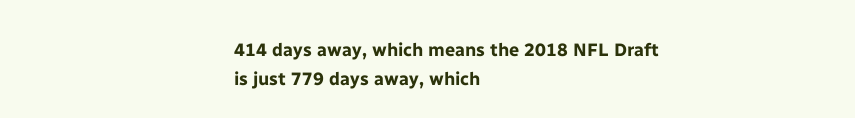414 days away, which means the 2018 NFL Draft is just 779 days away, which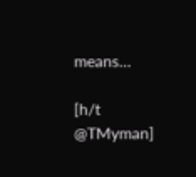means…

[h/t @TMyman]